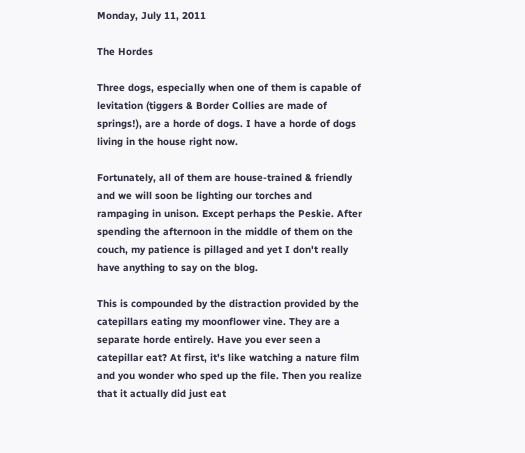Monday, July 11, 2011

The Hordes

Three dogs, especially when one of them is capable of levitation (tiggers & Border Collies are made of springs!), are a horde of dogs. I have a horde of dogs living in the house right now.

Fortunately, all of them are house-trained & friendly and we will soon be lighting our torches and rampaging in unison. Except perhaps the Peskie. After spending the afternoon in the middle of them on the couch, my patience is pillaged and yet I don't really have anything to say on the blog.

This is compounded by the distraction provided by the catepillars eating my moonflower vine. They are a separate horde entirely. Have you ever seen a catepillar eat? At first, it's like watching a nature film and you wonder who sped up the file. Then you realize that it actually did just eat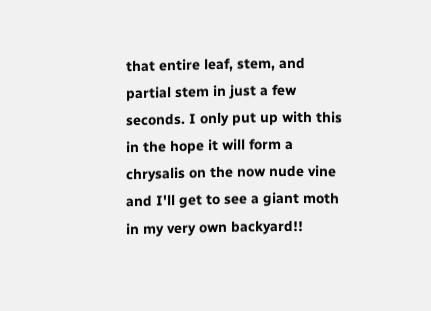that entire leaf, stem, and partial stem in just a few seconds. I only put up with this in the hope it will form a chrysalis on the now nude vine and I'll get to see a giant moth in my very own backyard!!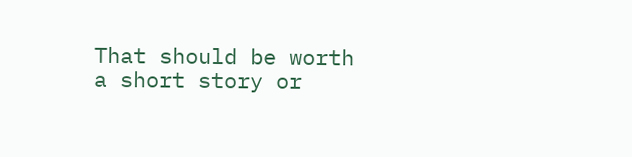That should be worth a short story or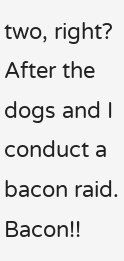two, right? After the dogs and I conduct a bacon raid. Bacon!!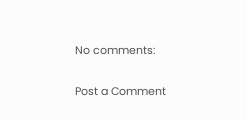No comments:

Post a Comment